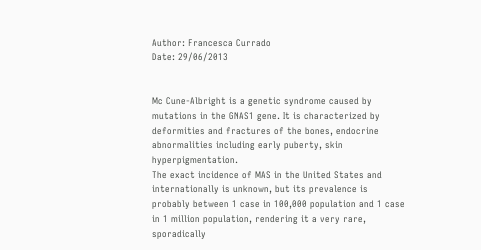Author: Francesca Currado
Date: 29/06/2013


Mc Cune-Albright is a genetic syndrome caused by mutations in the GNAS1 gene. It is characterized by deformities and fractures of the bones, endocrine abnormalities including early puberty, skin hyperpigmentation.
The exact incidence of MAS in the United States and internationally is unknown, but its prevalence is probably between 1 case in 100,000 population and 1 case in 1 million population, rendering it a very rare, sporadically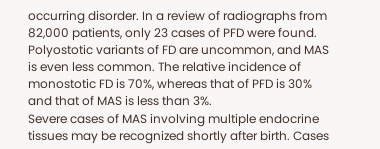occurring disorder. In a review of radiographs from 82,000 patients, only 23 cases of PFD were found. Polyostotic variants of FD are uncommon, and MAS is even less common. The relative incidence of monostotic FD is 70%, whereas that of PFD is 30% and that of MAS is less than 3%.
Severe cases of MAS involving multiple endocrine tissues may be recognized shortly after birth. Cases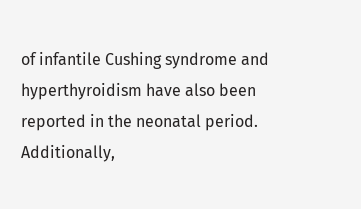of infantile Cushing syndrome and hyperthyroidism have also been reported in the neonatal period. Additionally,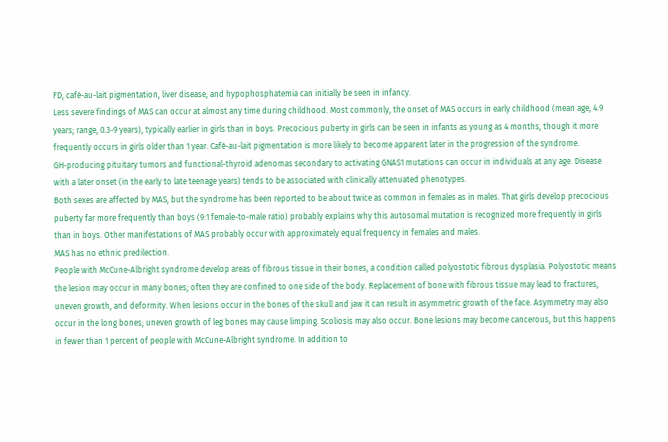FD, café-au-lait pigmentation, liver disease, and hypophosphatemia can initially be seen in infancy.
Less severe findings of MAS can occur at almost any time during childhood. Most commonly, the onset of MAS occurs in early childhood (mean age, 4.9 years; range, 0.3-9 years), typically earlier in girls than in boys. Precocious puberty in girls can be seen in infants as young as 4 months, though it more frequently occurs in girls older than 1 year. Café-au-lait pigmentation is more likely to become apparent later in the progression of the syndrome.
GH-producing pituitary tumors and functional-thyroid adenomas secondary to activating GNAS1 mutations can occur in individuals at any age. Disease with a later onset (in the early to late teenage years) tends to be associated with clinically attenuated phenotypes.
Both sexes are affected by MAS, but the syndrome has been reported to be about twice as common in females as in males. That girls develop precocious puberty far more frequently than boys (9:1 female-to-male ratio) probably explains why this autosomal mutation is recognized more frequently in girls than in boys. Other manifestations of MAS probably occur with approximately equal frequency in females and males.
MAS has no ethnic predilection.
People with McCune-Albright syndrome develop areas of fibrous tissue in their bones, a condition called polyostotic fibrous dysplasia. Polyostotic means the lesion may occur in many bones; often they are confined to one side of the body. Replacement of bone with fibrous tissue may lead to fractures, uneven growth, and deformity. When lesions occur in the bones of the skull and jaw it can result in asymmetric growth of the face. Asymmetry may also occur in the long bones; uneven growth of leg bones may cause limping. Scoliosis may also occur. Bone lesions may become cancerous, but this happens in fewer than 1 percent of people with McCune-Albright syndrome. In addition to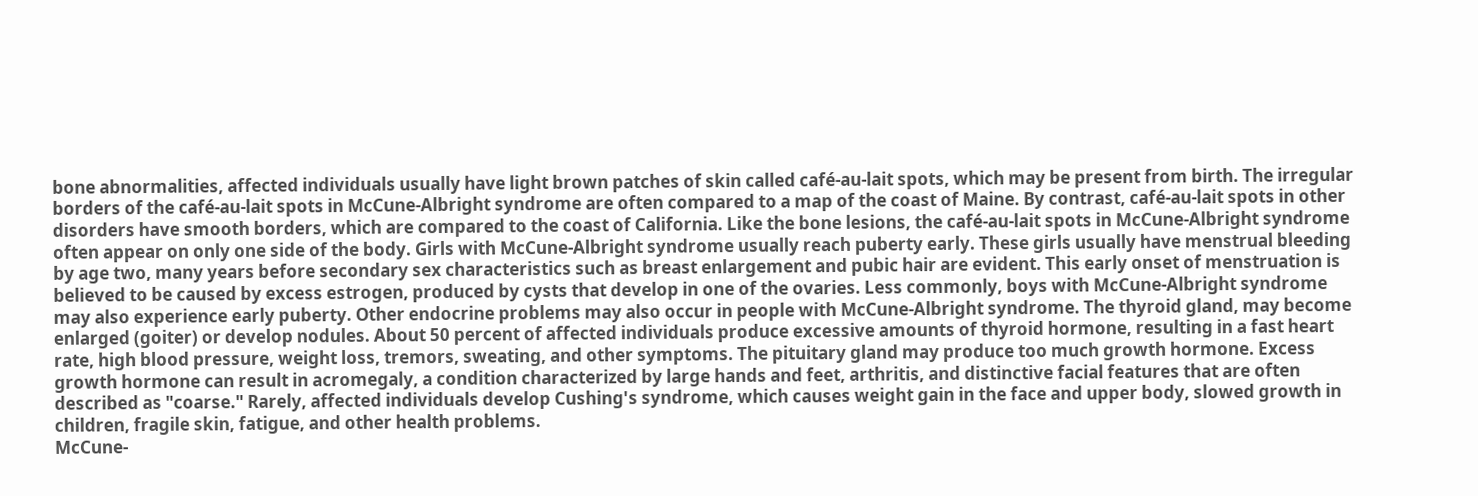bone abnormalities, affected individuals usually have light brown patches of skin called café-au-lait spots, which may be present from birth. The irregular borders of the café-au-lait spots in McCune-Albright syndrome are often compared to a map of the coast of Maine. By contrast, café-au-lait spots in other disorders have smooth borders, which are compared to the coast of California. Like the bone lesions, the café-au-lait spots in McCune-Albright syndrome often appear on only one side of the body. Girls with McCune-Albright syndrome usually reach puberty early. These girls usually have menstrual bleeding by age two, many years before secondary sex characteristics such as breast enlargement and pubic hair are evident. This early onset of menstruation is believed to be caused by excess estrogen, produced by cysts that develop in one of the ovaries. Less commonly, boys with McCune-Albright syndrome may also experience early puberty. Other endocrine problems may also occur in people with McCune-Albright syndrome. The thyroid gland, may become enlarged (goiter) or develop nodules. About 50 percent of affected individuals produce excessive amounts of thyroid hormone, resulting in a fast heart rate, high blood pressure, weight loss, tremors, sweating, and other symptoms. The pituitary gland may produce too much growth hormone. Excess growth hormone can result in acromegaly, a condition characterized by large hands and feet, arthritis, and distinctive facial features that are often described as "coarse." Rarely, affected individuals develop Cushing's syndrome, which causes weight gain in the face and upper body, slowed growth in children, fragile skin, fatigue, and other health problems.
McCune-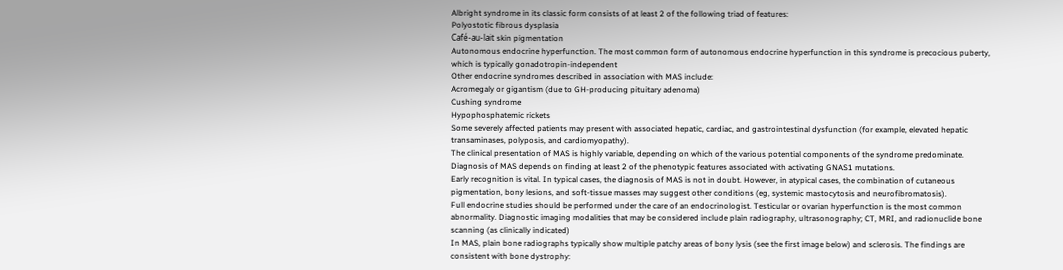Albright syndrome in its classic form consists of at least 2 of the following triad of features:
Polyostotic fibrous dysplasia
Café-au-lait skin pigmentation
Autonomous endocrine hyperfunction. The most common form of autonomous endocrine hyperfunction in this syndrome is precocious puberty, which is typically gonadotropin-independent
Other endocrine syndromes described in association with MAS include:
Acromegaly or gigantism (due to GH-producing pituitary adenoma)
Cushing syndrome
Hypophosphatemic rickets
Some severely affected patients may present with associated hepatic, cardiac, and gastrointestinal dysfunction (for example, elevated hepatic transaminases, polyposis, and cardiomyopathy).
The clinical presentation of MAS is highly variable, depending on which of the various potential components of the syndrome predominate.
Diagnosis of MAS depends on finding at least 2 of the phenotypic features associated with activating GNAS1 mutations.
Early recognition is vital. In typical cases, the diagnosis of MAS is not in doubt. However, in atypical cases, the combination of cutaneous pigmentation, bony lesions, and soft-tissue masses may suggest other conditions (eg, systemic mastocytosis and neurofibromatosis).
Full endocrine studies should be performed under the care of an endocrinologist. Testicular or ovarian hyperfunction is the most common abnormality. Diagnostic imaging modalities that may be considered include plain radiography, ultrasonography; CT, MRI, and radionuclide bone scanning (as clinically indicated)
In MAS, plain bone radiographs typically show multiple patchy areas of bony lysis (see the first image below) and sclerosis. The findings are consistent with bone dystrophy: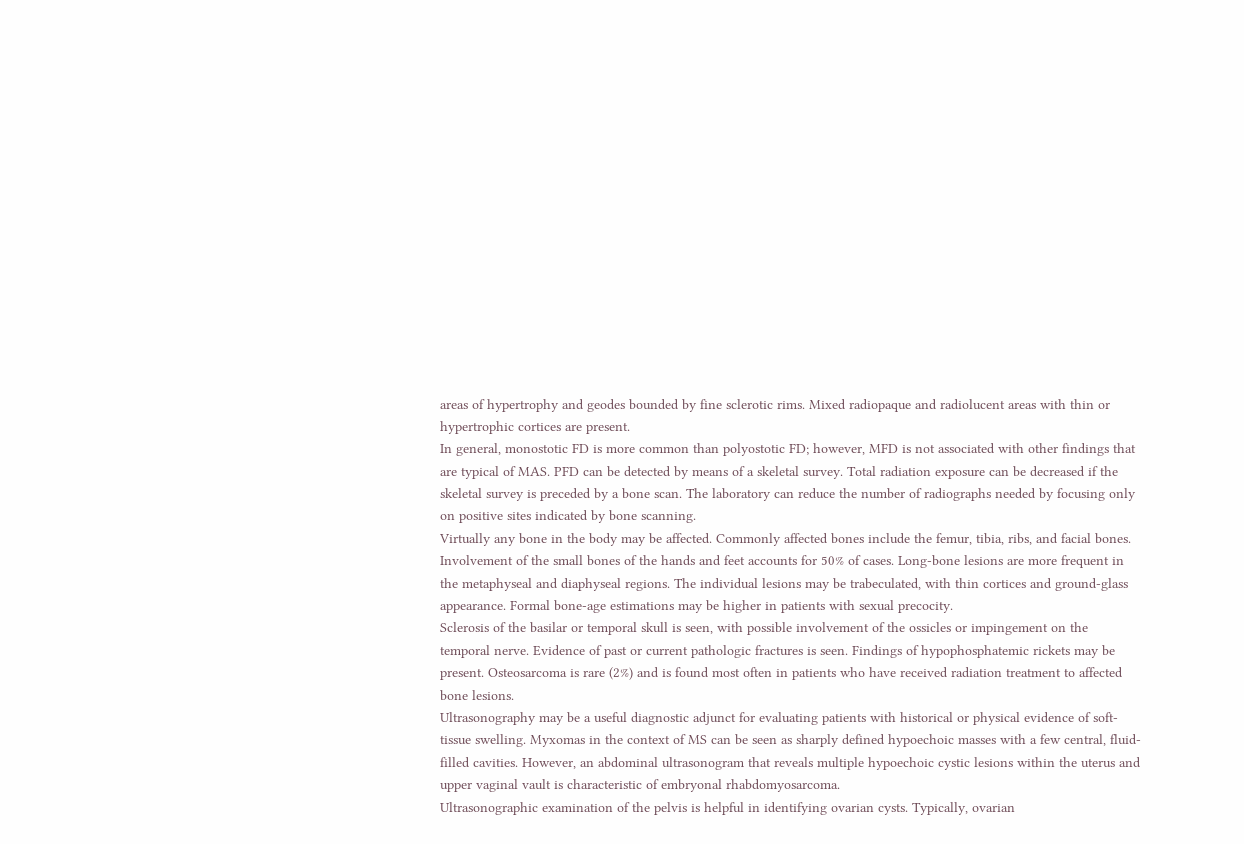areas of hypertrophy and geodes bounded by fine sclerotic rims. Mixed radiopaque and radiolucent areas with thin or hypertrophic cortices are present.
In general, monostotic FD is more common than polyostotic FD; however, MFD is not associated with other findings that are typical of MAS. PFD can be detected by means of a skeletal survey. Total radiation exposure can be decreased if the skeletal survey is preceded by a bone scan. The laboratory can reduce the number of radiographs needed by focusing only on positive sites indicated by bone scanning.
Virtually any bone in the body may be affected. Commonly affected bones include the femur, tibia, ribs, and facial bones. Involvement of the small bones of the hands and feet accounts for 50% of cases. Long-bone lesions are more frequent in the metaphyseal and diaphyseal regions. The individual lesions may be trabeculated, with thin cortices and ground-glass appearance. Formal bone-age estimations may be higher in patients with sexual precocity.
Sclerosis of the basilar or temporal skull is seen, with possible involvement of the ossicles or impingement on the temporal nerve. Evidence of past or current pathologic fractures is seen. Findings of hypophosphatemic rickets may be present. Osteosarcoma is rare (2%) and is found most often in patients who have received radiation treatment to affected bone lesions.
Ultrasonography may be a useful diagnostic adjunct for evaluating patients with historical or physical evidence of soft-tissue swelling. Myxomas in the context of MS can be seen as sharply defined hypoechoic masses with a few central, fluid-filled cavities. However, an abdominal ultrasonogram that reveals multiple hypoechoic cystic lesions within the uterus and upper vaginal vault is characteristic of embryonal rhabdomyosarcoma.
Ultrasonographic examination of the pelvis is helpful in identifying ovarian cysts. Typically, ovarian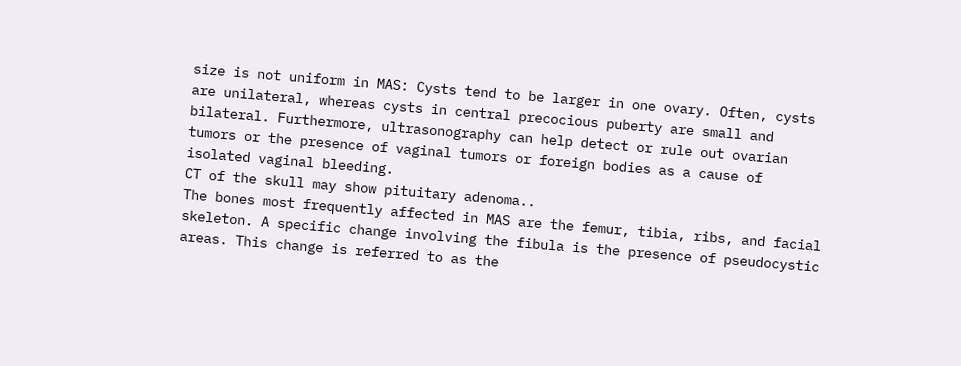size is not uniform in MAS: Cysts tend to be larger in one ovary. Often, cysts are unilateral, whereas cysts in central precocious puberty are small and bilateral. Furthermore, ultrasonography can help detect or rule out ovarian tumors or the presence of vaginal tumors or foreign bodies as a cause of isolated vaginal bleeding.
CT of the skull may show pituitary adenoma..
The bones most frequently affected in MAS are the femur, tibia, ribs, and facial skeleton. A specific change involving the fibula is the presence of pseudocystic areas. This change is referred to as the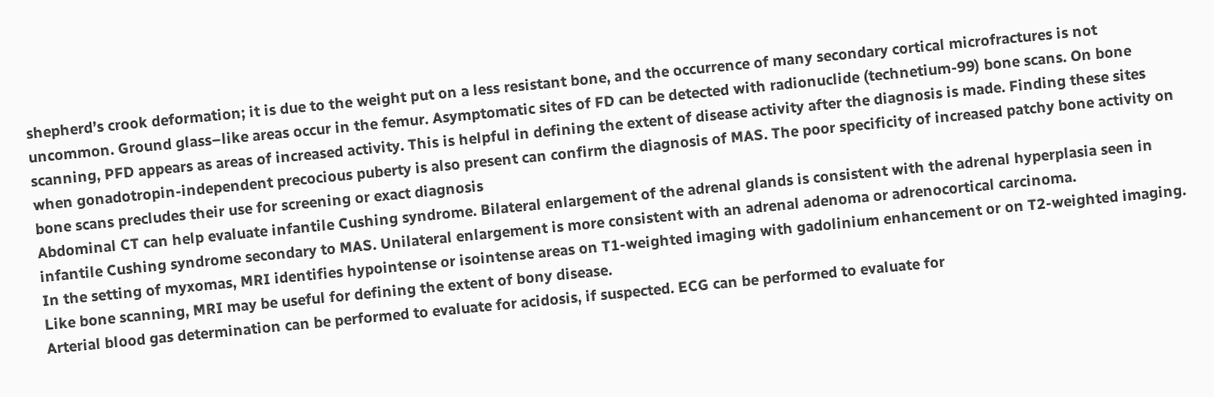shepherd’s crook deformation; it is due to the weight put on a less resistant bone, and the occurrence of many secondary cortical microfractures is not uncommon. Ground glass–like areas occur in the femur. Asymptomatic sites of FD can be detected with radionuclide (technetium-99) bone scans. On bone scanning, PFD appears as areas of increased activity. This is helpful in defining the extent of disease activity after the diagnosis is made. Finding these sites when gonadotropin-independent precocious puberty is also present can confirm the diagnosis of MAS. The poor specificity of increased patchy bone activity on bone scans precludes their use for screening or exact diagnosis
Abdominal CT can help evaluate infantile Cushing syndrome. Bilateral enlargement of the adrenal glands is consistent with the adrenal hyperplasia seen in infantile Cushing syndrome secondary to MAS. Unilateral enlargement is more consistent with an adrenal adenoma or adrenocortical carcinoma.
In the setting of myxomas, MRI identifies hypointense or isointense areas on T1-weighted imaging with gadolinium enhancement or on T2-weighted imaging. Like bone scanning, MRI may be useful for defining the extent of bony disease.
Arterial blood gas determination can be performed to evaluate for acidosis, if suspected. ECG can be performed to evaluate for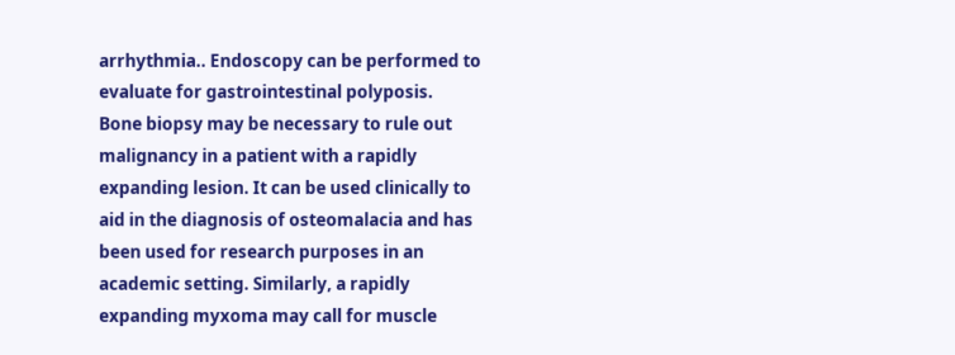arrhythmia.. Endoscopy can be performed to evaluate for gastrointestinal polyposis.
Bone biopsy may be necessary to rule out malignancy in a patient with a rapidly expanding lesion. It can be used clinically to aid in the diagnosis of osteomalacia and has been used for research purposes in an academic setting. Similarly, a rapidly expanding myxoma may call for muscle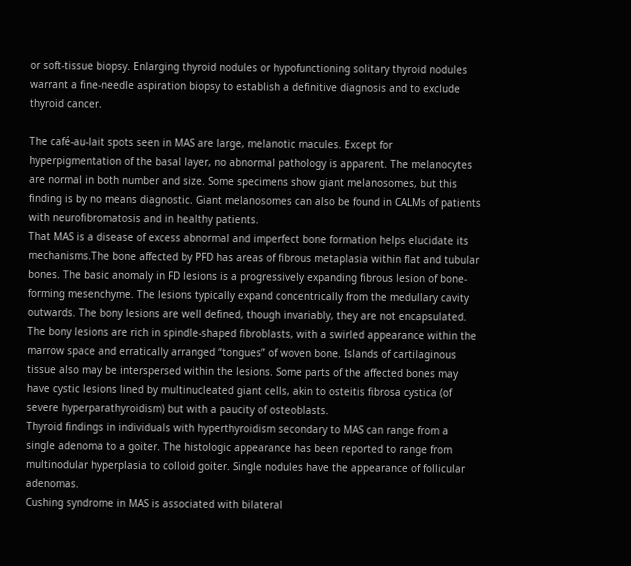or soft-tissue biopsy. Enlarging thyroid nodules or hypofunctioning solitary thyroid nodules warrant a fine-needle aspiration biopsy to establish a definitive diagnosis and to exclude thyroid cancer.

The café-au-lait spots seen in MAS are large, melanotic macules. Except for hyperpigmentation of the basal layer, no abnormal pathology is apparent. The melanocytes are normal in both number and size. Some specimens show giant melanosomes, but this finding is by no means diagnostic. Giant melanosomes can also be found in CALMs of patients with neurofibromatosis and in healthy patients.
That MAS is a disease of excess abnormal and imperfect bone formation helps elucidate its mechanisms.The bone affected by PFD has areas of fibrous metaplasia within flat and tubular bones. The basic anomaly in FD lesions is a progressively expanding fibrous lesion of bone-forming mesenchyme. The lesions typically expand concentrically from the medullary cavity outwards. The bony lesions are well defined, though invariably, they are not encapsulated.
The bony lesions are rich in spindle-shaped fibroblasts, with a swirled appearance within the marrow space and erratically arranged “tongues” of woven bone. Islands of cartilaginous tissue also may be interspersed within the lesions. Some parts of the affected bones may have cystic lesions lined by multinucleated giant cells, akin to osteitis fibrosa cystica (of severe hyperparathyroidism) but with a paucity of osteoblasts.
Thyroid findings in individuals with hyperthyroidism secondary to MAS can range from a single adenoma to a goiter. The histologic appearance has been reported to range from multinodular hyperplasia to colloid goiter. Single nodules have the appearance of follicular adenomas.
Cushing syndrome in MAS is associated with bilateral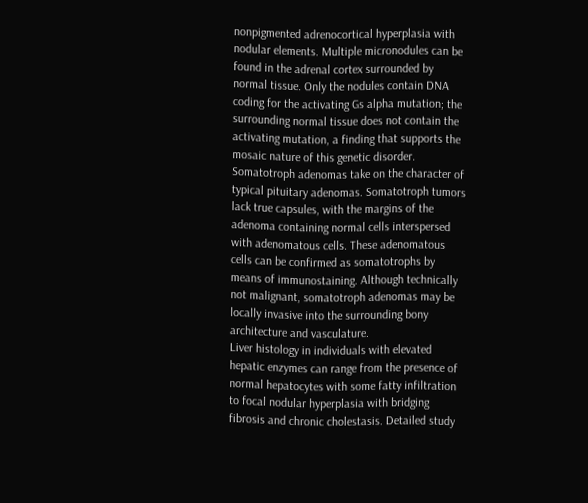nonpigmented adrenocortical hyperplasia with nodular elements. Multiple micronodules can be found in the adrenal cortex surrounded by normal tissue. Only the nodules contain DNA coding for the activating Gs alpha mutation; the surrounding normal tissue does not contain the activating mutation, a finding that supports the mosaic nature of this genetic disorder.
Somatotroph adenomas take on the character of typical pituitary adenomas. Somatotroph tumors lack true capsules, with the margins of the adenoma containing normal cells interspersed with adenomatous cells. These adenomatous cells can be confirmed as somatotrophs by means of immunostaining. Although technically not malignant, somatotroph adenomas may be locally invasive into the surrounding bony architecture and vasculature.
Liver histology in individuals with elevated hepatic enzymes can range from the presence of normal hepatocytes with some fatty infiltration to focal nodular hyperplasia with bridging fibrosis and chronic cholestasis. Detailed study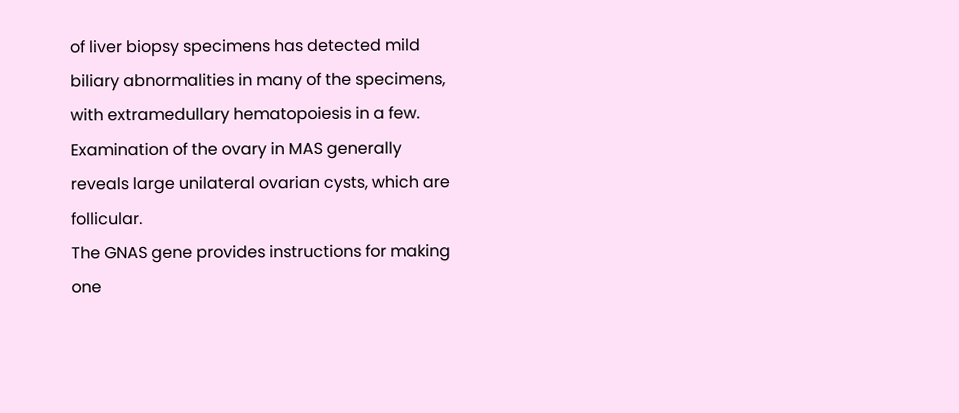of liver biopsy specimens has detected mild biliary abnormalities in many of the specimens, with extramedullary hematopoiesis in a few.
Examination of the ovary in MAS generally reveals large unilateral ovarian cysts, which are follicular.
The GNAS gene provides instructions for making one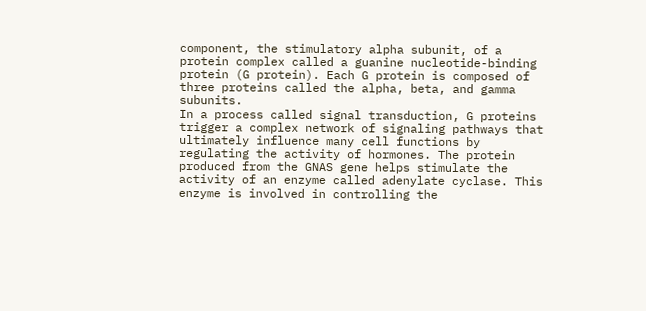component, the stimulatory alpha subunit, of a protein complex called a guanine nucleotide-binding protein (G protein). Each G protein is composed of three proteins called the alpha, beta, and gamma subunits.
In a process called signal transduction, G proteins trigger a complex network of signaling pathways that ultimately influence many cell functions by regulating the activity of hormones. The protein produced from the GNAS gene helps stimulate the activity of an enzyme called adenylate cyclase. This enzyme is involved in controlling the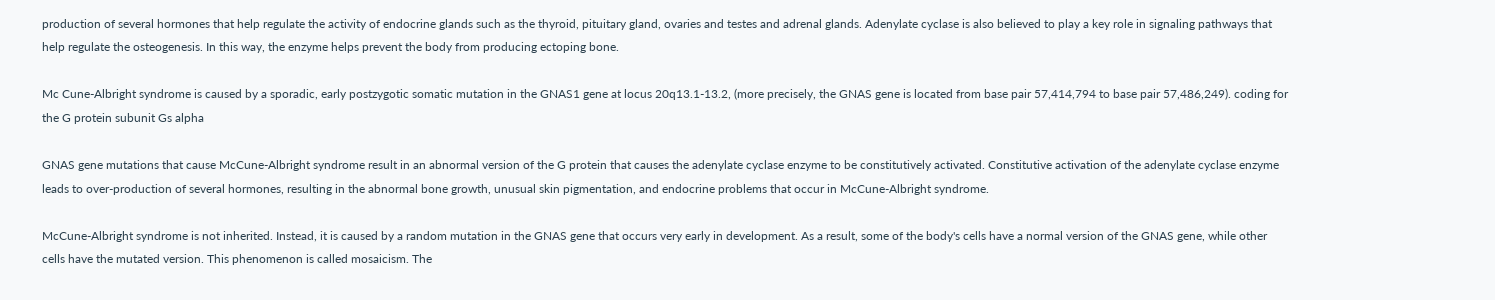production of several hormones that help regulate the activity of endocrine glands such as the thyroid, pituitary gland, ovaries and testes and adrenal glands. Adenylate cyclase is also believed to play a key role in signaling pathways that help regulate the osteogenesis. In this way, the enzyme helps prevent the body from producing ectoping bone.

Mc Cune-Albright syndrome is caused by a sporadic, early postzygotic somatic mutation in the GNAS1 gene at locus 20q13.1-13.2, (more precisely, the GNAS gene is located from base pair 57,414,794 to base pair 57,486,249). coding for the G protein subunit Gs alpha

GNAS gene mutations that cause McCune-Albright syndrome result in an abnormal version of the G protein that causes the adenylate cyclase enzyme to be constitutively activated. Constitutive activation of the adenylate cyclase enzyme leads to over-production of several hormones, resulting in the abnormal bone growth, unusual skin pigmentation, and endocrine problems that occur in McCune-Albright syndrome.

McCune-Albright syndrome is not inherited. Instead, it is caused by a random mutation in the GNAS gene that occurs very early in development. As a result, some of the body's cells have a normal version of the GNAS gene, while other cells have the mutated version. This phenomenon is called mosaicism. The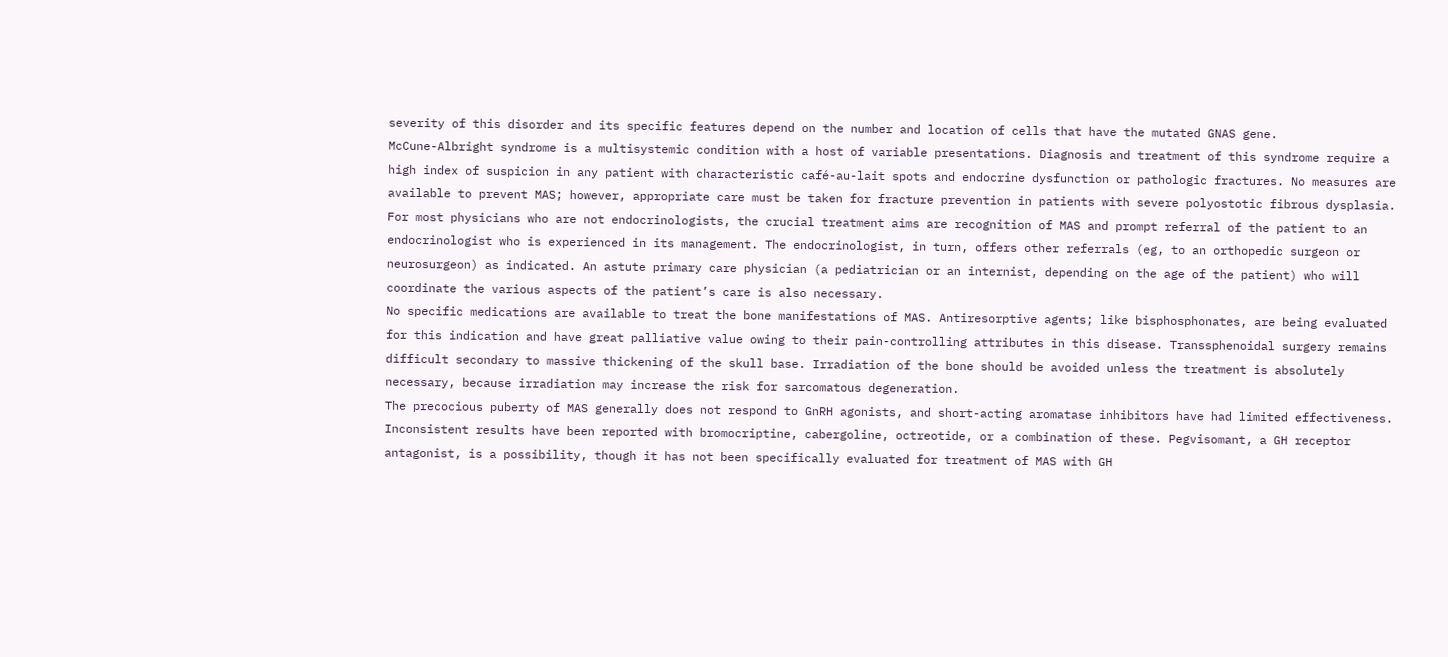severity of this disorder and its specific features depend on the number and location of cells that have the mutated GNAS gene.
McCune-Albright syndrome is a multisystemic condition with a host of variable presentations. Diagnosis and treatment of this syndrome require a high index of suspicion in any patient with characteristic café-au-lait spots and endocrine dysfunction or pathologic fractures. No measures are available to prevent MAS; however, appropriate care must be taken for fracture prevention in patients with severe polyostotic fibrous dysplasia.
For most physicians who are not endocrinologists, the crucial treatment aims are recognition of MAS and prompt referral of the patient to an endocrinologist who is experienced in its management. The endocrinologist, in turn, offers other referrals (eg, to an orthopedic surgeon or neurosurgeon) as indicated. An astute primary care physician (a pediatrician or an internist, depending on the age of the patient) who will coordinate the various aspects of the patient’s care is also necessary.
No specific medications are available to treat the bone manifestations of MAS. Antiresorptive agents; like bisphosphonates, are being evaluated for this indication and have great palliative value owing to their pain-controlling attributes in this disease. Transsphenoidal surgery remains difficult secondary to massive thickening of the skull base. Irradiation of the bone should be avoided unless the treatment is absolutely necessary, because irradiation may increase the risk for sarcomatous degeneration.
The precocious puberty of MAS generally does not respond to GnRH agonists, and short-acting aromatase inhibitors have had limited effectiveness. Inconsistent results have been reported with bromocriptine, cabergoline, octreotide, or a combination of these. Pegvisomant, a GH receptor antagonist, is a possibility, though it has not been specifically evaluated for treatment of MAS with GH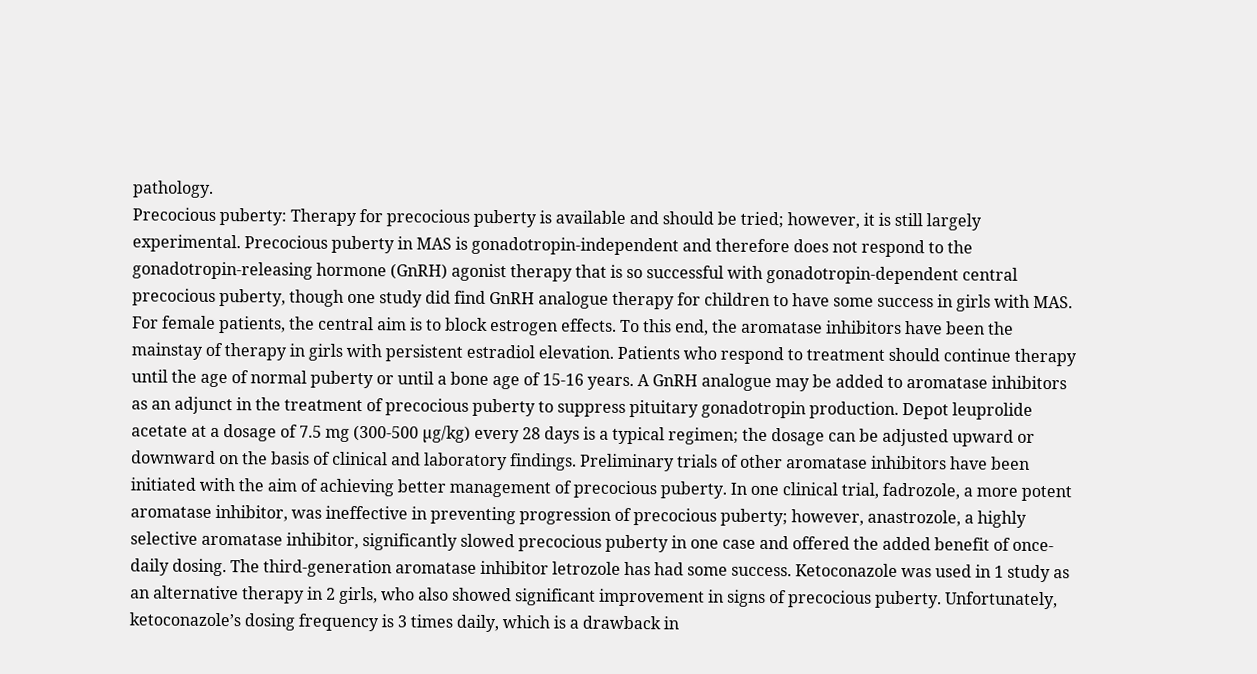pathology.
Precocious puberty: Therapy for precocious puberty is available and should be tried; however, it is still largely experimental. Precocious puberty in MAS is gonadotropin-independent and therefore does not respond to the gonadotropin-releasing hormone (GnRH) agonist therapy that is so successful with gonadotropin-dependent central precocious puberty, though one study did find GnRH analogue therapy for children to have some success in girls with MAS. For female patients, the central aim is to block estrogen effects. To this end, the aromatase inhibitors have been the mainstay of therapy in girls with persistent estradiol elevation. Patients who respond to treatment should continue therapy until the age of normal puberty or until a bone age of 15-16 years. A GnRH analogue may be added to aromatase inhibitors as an adjunct in the treatment of precocious puberty to suppress pituitary gonadotropin production. Depot leuprolide acetate at a dosage of 7.5 mg (300-500 µg/kg) every 28 days is a typical regimen; the dosage can be adjusted upward or downward on the basis of clinical and laboratory findings. Preliminary trials of other aromatase inhibitors have been initiated with the aim of achieving better management of precocious puberty. In one clinical trial, fadrozole, a more potent aromatase inhibitor, was ineffective in preventing progression of precocious puberty; however, anastrozole, a highly selective aromatase inhibitor, significantly slowed precocious puberty in one case and offered the added benefit of once-daily dosing. The third-generation aromatase inhibitor letrozole has had some success. Ketoconazole was used in 1 study as an alternative therapy in 2 girls, who also showed significant improvement in signs of precocious puberty. Unfortunately, ketoconazole’s dosing frequency is 3 times daily, which is a drawback in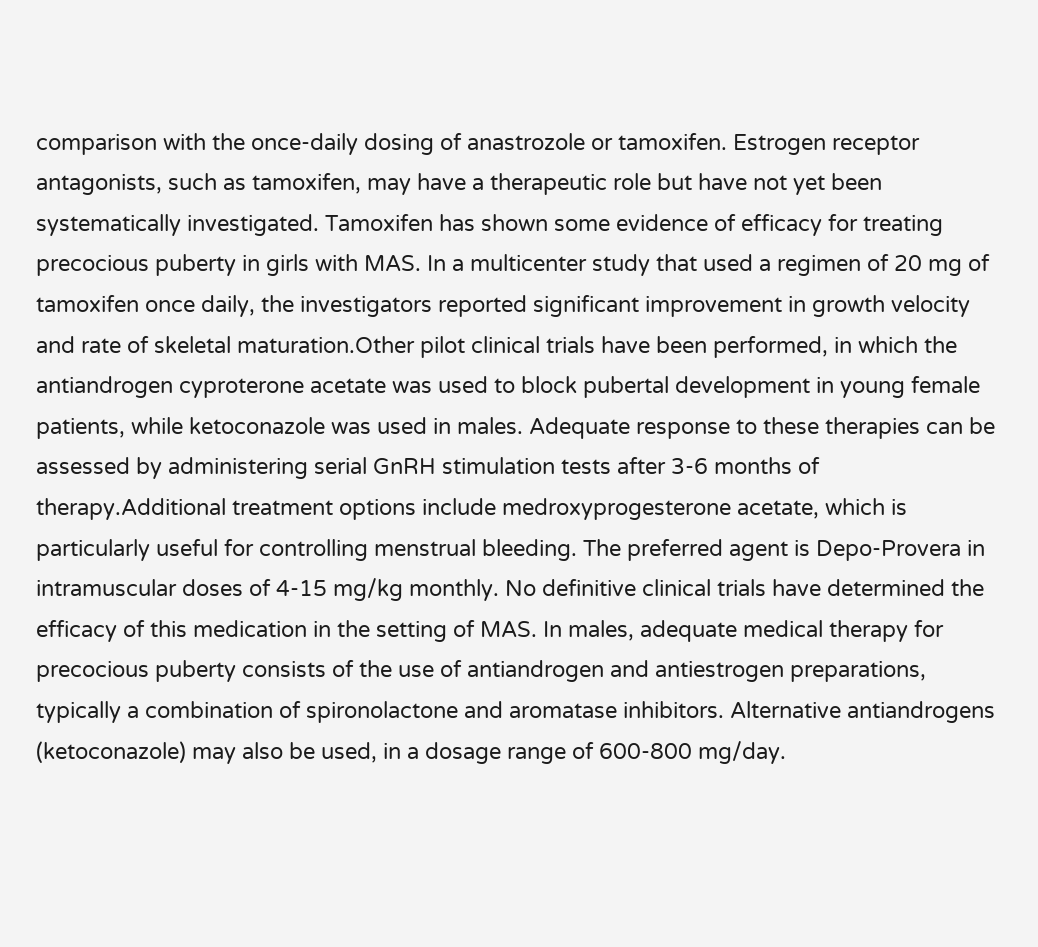comparison with the once-daily dosing of anastrozole or tamoxifen. Estrogen receptor antagonists, such as tamoxifen, may have a therapeutic role but have not yet been systematically investigated. Tamoxifen has shown some evidence of efficacy for treating precocious puberty in girls with MAS. In a multicenter study that used a regimen of 20 mg of tamoxifen once daily, the investigators reported significant improvement in growth velocity and rate of skeletal maturation.Other pilot clinical trials have been performed, in which the antiandrogen cyproterone acetate was used to block pubertal development in young female patients, while ketoconazole was used in males. Adequate response to these therapies can be assessed by administering serial GnRH stimulation tests after 3-6 months of therapy.Additional treatment options include medroxyprogesterone acetate, which is particularly useful for controlling menstrual bleeding. The preferred agent is Depo-Provera in intramuscular doses of 4-15 mg/kg monthly. No definitive clinical trials have determined the efficacy of this medication in the setting of MAS. In males, adequate medical therapy for precocious puberty consists of the use of antiandrogen and antiestrogen preparations, typically a combination of spironolactone and aromatase inhibitors. Alternative antiandrogens (ketoconazole) may also be used, in a dosage range of 600-800 mg/day.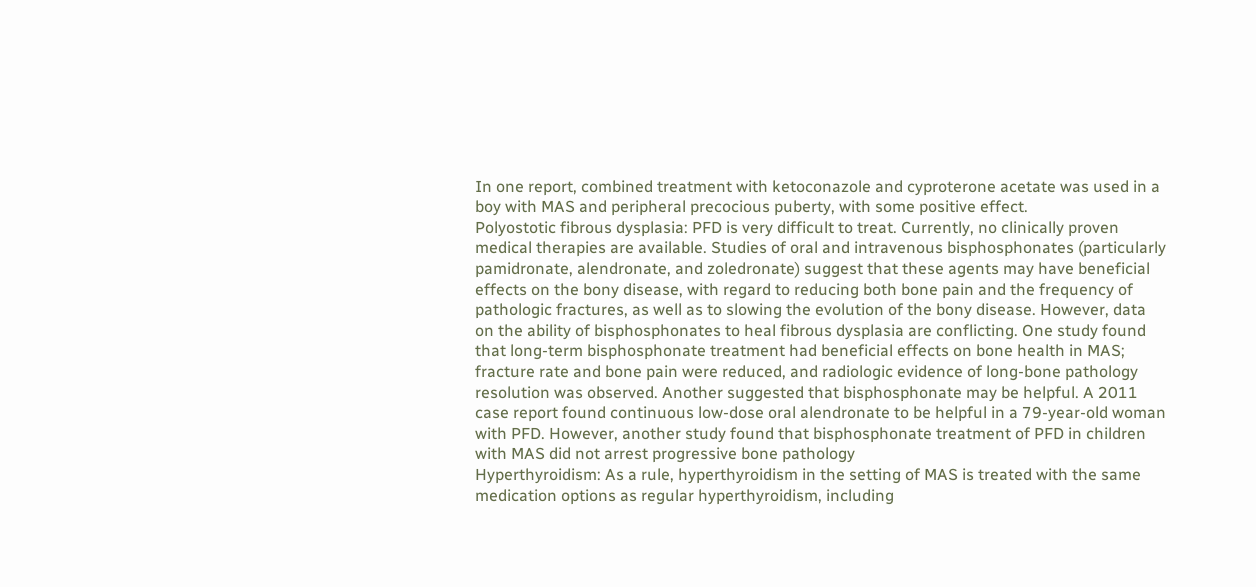In one report, combined treatment with ketoconazole and cyproterone acetate was used in a boy with MAS and peripheral precocious puberty, with some positive effect.
Polyostotic fibrous dysplasia: PFD is very difficult to treat. Currently, no clinically proven medical therapies are available. Studies of oral and intravenous bisphosphonates (particularly pamidronate, alendronate, and zoledronate) suggest that these agents may have beneficial effects on the bony disease, with regard to reducing both bone pain and the frequency of pathologic fractures, as well as to slowing the evolution of the bony disease. However, data on the ability of bisphosphonates to heal fibrous dysplasia are conflicting. One study found that long-term bisphosphonate treatment had beneficial effects on bone health in MAS; fracture rate and bone pain were reduced, and radiologic evidence of long-bone pathology resolution was observed. Another suggested that bisphosphonate may be helpful. A 2011 case report found continuous low-dose oral alendronate to be helpful in a 79-year-old woman with PFD. However, another study found that bisphosphonate treatment of PFD in children with MAS did not arrest progressive bone pathology
Hyperthyroidism: As a rule, hyperthyroidism in the setting of MAS is treated with the same medication options as regular hyperthyroidism, including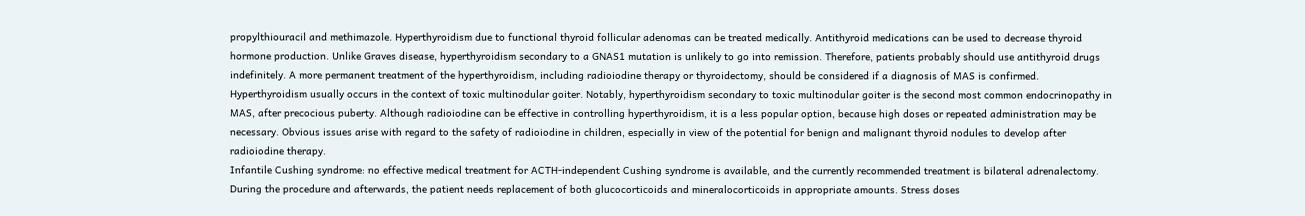propylthiouracil and methimazole. Hyperthyroidism due to functional thyroid follicular adenomas can be treated medically. Antithyroid medications can be used to decrease thyroid hormone production. Unlike Graves disease, hyperthyroidism secondary to a GNAS1 mutation is unlikely to go into remission. Therefore, patients probably should use antithyroid drugs indefinitely. A more permanent treatment of the hyperthyroidism, including radioiodine therapy or thyroidectomy, should be considered if a diagnosis of MAS is confirmed. Hyperthyroidism usually occurs in the context of toxic multinodular goiter. Notably, hyperthyroidism secondary to toxic multinodular goiter is the second most common endocrinopathy in MAS, after precocious puberty. Although radioiodine can be effective in controlling hyperthyroidism, it is a less popular option, because high doses or repeated administration may be necessary. Obvious issues arise with regard to the safety of radioiodine in children, especially in view of the potential for benign and malignant thyroid nodules to develop after radioiodine therapy.
Infantile Cushing syndrome: no effective medical treatment for ACTH-independent Cushing syndrome is available, and the currently recommended treatment is bilateral adrenalectomy. During the procedure and afterwards, the patient needs replacement of both glucocorticoids and mineralocorticoids in appropriate amounts. Stress doses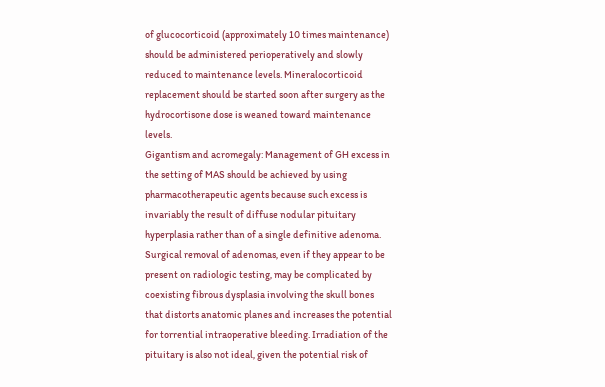of glucocorticoid (approximately 10 times maintenance) should be administered perioperatively and slowly reduced to maintenance levels. Mineralocorticoid replacement should be started soon after surgery as the hydrocortisone dose is weaned toward maintenance levels.
Gigantism and acromegaly: Management of GH excess in the setting of MAS should be achieved by using pharmacotherapeutic agents because such excess is invariably the result of diffuse nodular pituitary hyperplasia rather than of a single definitive adenoma. Surgical removal of adenomas, even if they appear to be present on radiologic testing, may be complicated by coexisting fibrous dysplasia involving the skull bones that distorts anatomic planes and increases the potential for torrential intraoperative bleeding. Irradiation of the pituitary is also not ideal, given the potential risk of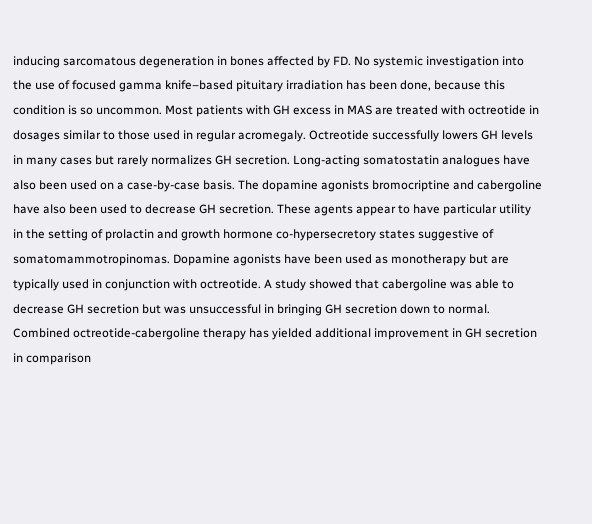inducing sarcomatous degeneration in bones affected by FD. No systemic investigation into the use of focused gamma knife–based pituitary irradiation has been done, because this condition is so uncommon. Most patients with GH excess in MAS are treated with octreotide in dosages similar to those used in regular acromegaly. Octreotide successfully lowers GH levels in many cases but rarely normalizes GH secretion. Long-acting somatostatin analogues have also been used on a case-by-case basis. The dopamine agonists bromocriptine and cabergoline have also been used to decrease GH secretion. These agents appear to have particular utility in the setting of prolactin and growth hormone co-hypersecretory states suggestive of somatomammotropinomas. Dopamine agonists have been used as monotherapy but are typically used in conjunction with octreotide. A study showed that cabergoline was able to decrease GH secretion but was unsuccessful in bringing GH secretion down to normal. Combined octreotide-cabergoline therapy has yielded additional improvement in GH secretion in comparison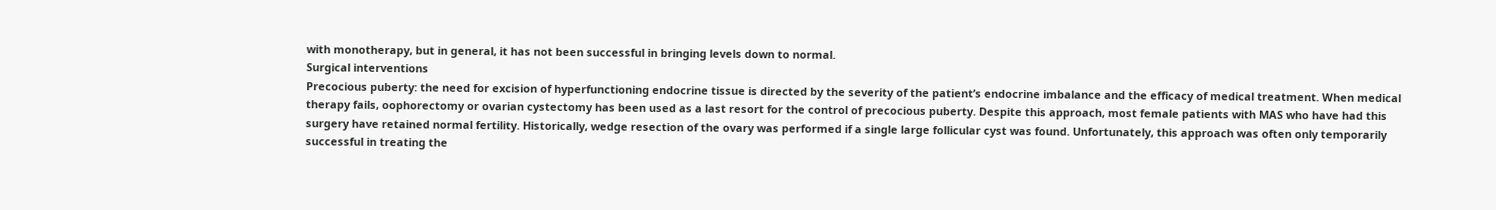with monotherapy, but in general, it has not been successful in bringing levels down to normal.
Surgical interventions
Precocious puberty: the need for excision of hyperfunctioning endocrine tissue is directed by the severity of the patient’s endocrine imbalance and the efficacy of medical treatment. When medical therapy fails, oophorectomy or ovarian cystectomy has been used as a last resort for the control of precocious puberty. Despite this approach, most female patients with MAS who have had this surgery have retained normal fertility. Historically, wedge resection of the ovary was performed if a single large follicular cyst was found. Unfortunately, this approach was often only temporarily successful in treating the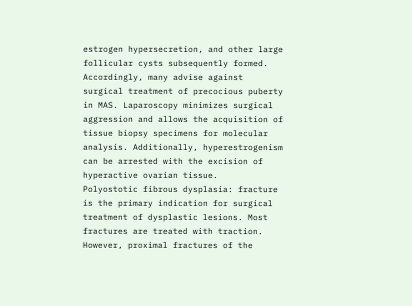estrogen hypersecretion, and other large follicular cysts subsequently formed. Accordingly, many advise against surgical treatment of precocious puberty in MAS. Laparoscopy minimizes surgical aggression and allows the acquisition of tissue biopsy specimens for molecular analysis. Additionally, hyperestrogenism can be arrested with the excision of hyperactive ovarian tissue.
Polyostotic fibrous dysplasia: fracture is the primary indication for surgical treatment of dysplastic lesions. Most fractures are treated with traction. However, proximal fractures of the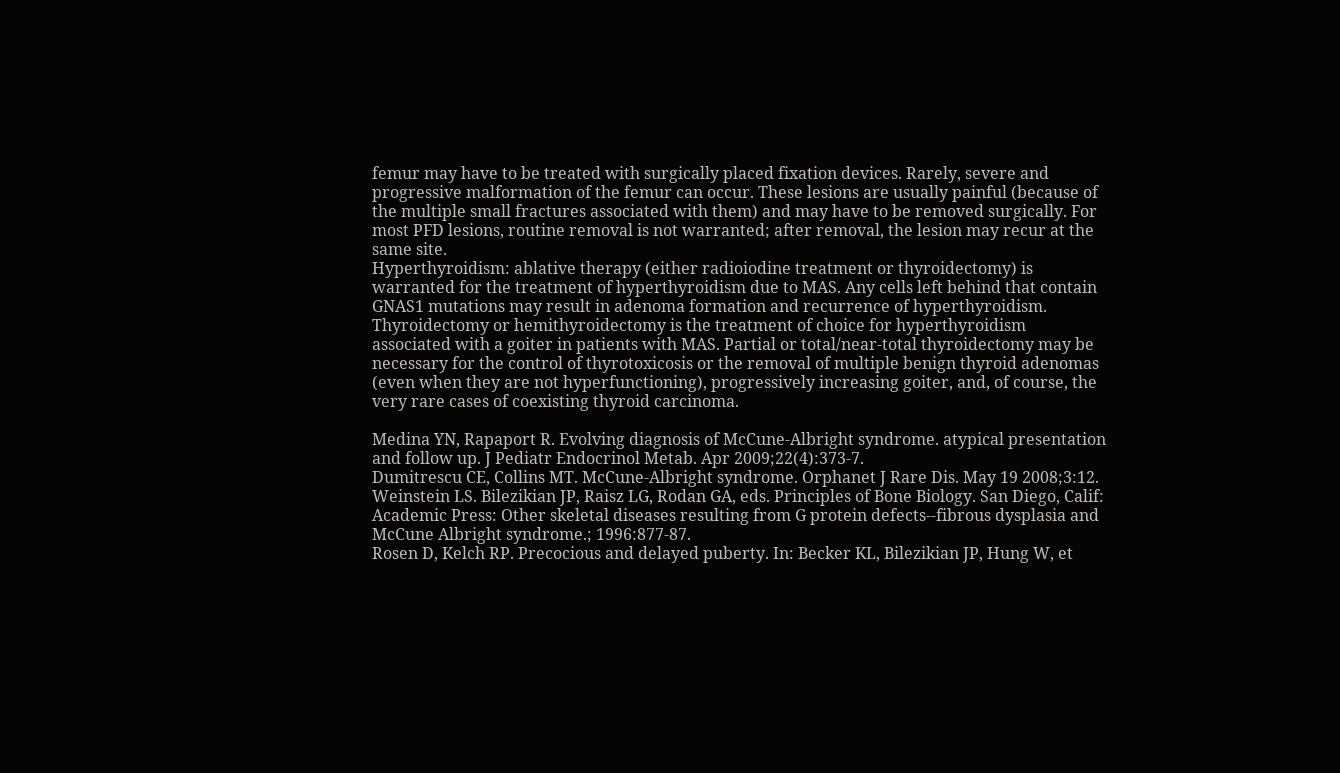femur may have to be treated with surgically placed fixation devices. Rarely, severe and progressive malformation of the femur can occur. These lesions are usually painful (because of the multiple small fractures associated with them) and may have to be removed surgically. For most PFD lesions, routine removal is not warranted; after removal, the lesion may recur at the same site.
Hyperthyroidism: ablative therapy (either radioiodine treatment or thyroidectomy) is warranted for the treatment of hyperthyroidism due to MAS. Any cells left behind that contain GNAS1 mutations may result in adenoma formation and recurrence of hyperthyroidism. Thyroidectomy or hemithyroidectomy is the treatment of choice for hyperthyroidism associated with a goiter in patients with MAS. Partial or total/near-total thyroidectomy may be necessary for the control of thyrotoxicosis or the removal of multiple benign thyroid adenomas (even when they are not hyperfunctioning), progressively increasing goiter, and, of course, the very rare cases of coexisting thyroid carcinoma.

Medina YN, Rapaport R. Evolving diagnosis of McCune-Albright syndrome. atypical presentation and follow up. J Pediatr Endocrinol Metab. Apr 2009;22(4):373-7.
Dumitrescu CE, Collins MT. McCune-Albright syndrome. Orphanet J Rare Dis. May 19 2008;3:12.
Weinstein LS. Bilezikian JP, Raisz LG, Rodan GA, eds. Principles of Bone Biology. San Diego, Calif: Academic Press: Other skeletal diseases resulting from G protein defects--fibrous dysplasia and McCune Albright syndrome.; 1996:877-87.
Rosen D, Kelch RP. Precocious and delayed puberty. In: Becker KL, Bilezikian JP, Hung W, et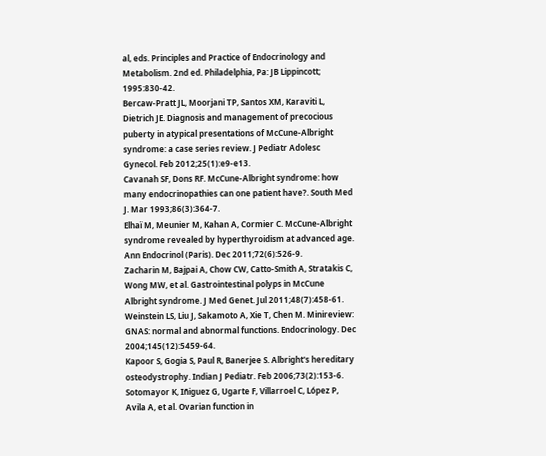al, eds. Principles and Practice of Endocrinology and Metabolism. 2nd ed. Philadelphia, Pa: JB Lippincott; 1995:830-42.
Bercaw-Pratt JL, Moorjani TP, Santos XM, Karaviti L, Dietrich JE. Diagnosis and management of precocious puberty in atypical presentations of McCune-Albright syndrome: a case series review. J Pediatr Adolesc Gynecol. Feb 2012;25(1):e9-e13.
Cavanah SF, Dons RF. McCune-Albright syndrome: how many endocrinopathies can one patient have?. South Med J. Mar 1993;86(3):364-7.
Elhaï M, Meunier M, Kahan A, Cormier C. McCune-Albright syndrome revealed by hyperthyroidism at advanced age. Ann Endocrinol (Paris). Dec 2011;72(6):526-9.
Zacharin M, Bajpai A, Chow CW, Catto-Smith A, Stratakis C, Wong MW, et al. Gastrointestinal polyps in McCune Albright syndrome. J Med Genet. Jul 2011;48(7):458-61.
Weinstein LS, Liu J, Sakamoto A, Xie T, Chen M. Minireview: GNAS: normal and abnormal functions. Endocrinology. Dec 2004;145(12):5459-64.
Kapoor S, Gogia S, Paul R, Banerjee S. Albright's hereditary osteodystrophy. Indian J Pediatr. Feb 2006;73(2):153-6.
Sotomayor K, Iñiguez G, Ugarte F, Villarroel C, López P, Avila A, et al. Ovarian function in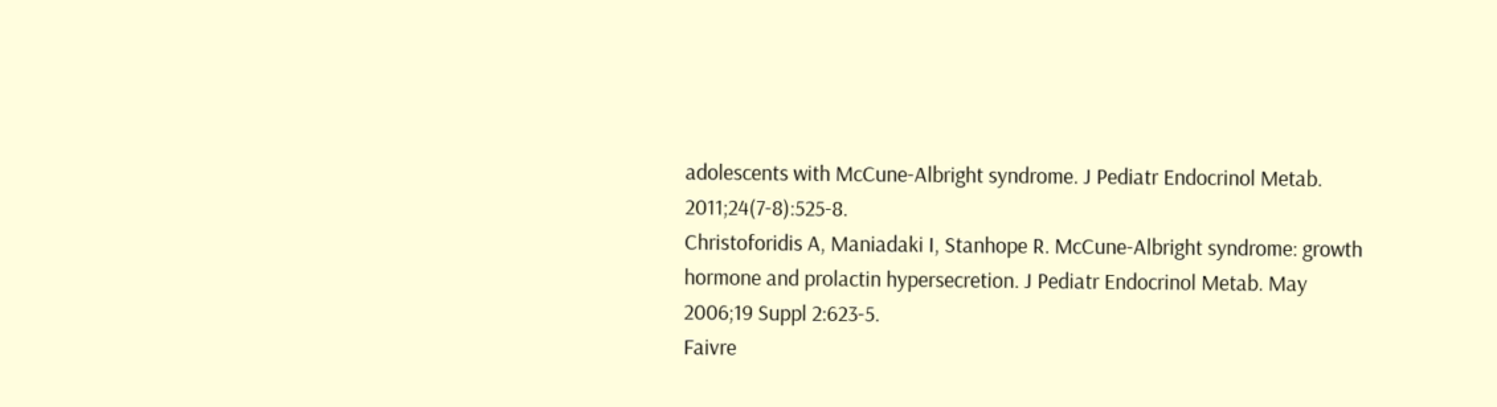adolescents with McCune-Albright syndrome. J Pediatr Endocrinol Metab. 2011;24(7-8):525-8.
Christoforidis A, Maniadaki I, Stanhope R. McCune-Albright syndrome: growth hormone and prolactin hypersecretion. J Pediatr Endocrinol Metab. May 2006;19 Suppl 2:623-5.
Faivre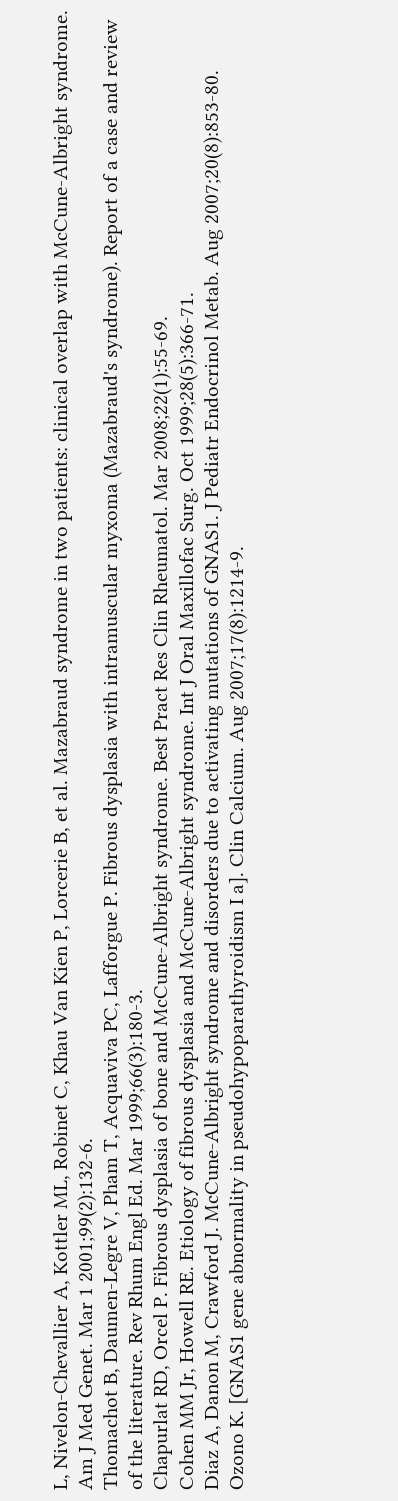L, Nivelon-Chevallier A, Kottler ML, Robinet C, Khau Van Kien P, Lorcerie B, et al. Mazabraud syndrome in two patients: clinical overlap with McCune-Albright syndrome. Am J Med Genet. Mar 1 2001;99(2):132-6.
Thomachot B, Daumen-Legre V, Pham T, Acquaviva PC, Lafforgue P. Fibrous dysplasia with intramuscular myxoma (Mazabraud's syndrome). Report of a case and review of the literature. Rev Rhum Engl Ed. Mar 1999;66(3):180-3.
Chapurlat RD, Orcel P. Fibrous dysplasia of bone and McCune-Albright syndrome. Best Pract Res Clin Rheumatol. Mar 2008;22(1):55-69.
Cohen MM Jr, Howell RE. Etiology of fibrous dysplasia and McCune-Albright syndrome. Int J Oral Maxillofac Surg. Oct 1999;28(5):366-71.
Diaz A, Danon M, Crawford J. McCune-Albright syndrome and disorders due to activating mutations of GNAS1. J Pediatr Endocrinol Metab. Aug 2007;20(8):853-80.
Ozono K. [GNAS1 gene abnormality in pseudohypoparathyroidism I a]. Clin Calcium. Aug 2007;17(8):1214-9.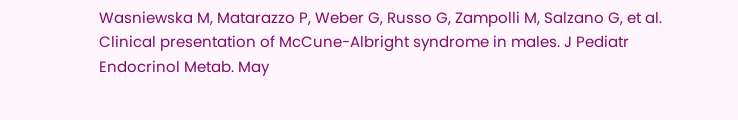Wasniewska M, Matarazzo P, Weber G, Russo G, Zampolli M, Salzano G, et al. Clinical presentation of McCune-Albright syndrome in males. J Pediatr Endocrinol Metab. May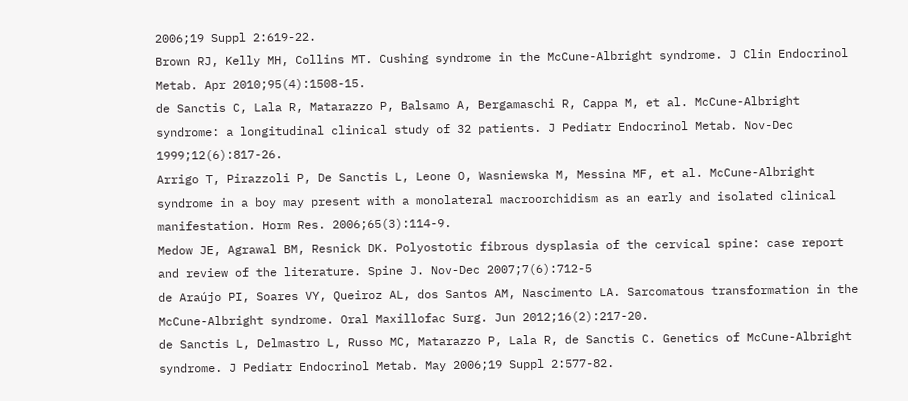2006;19 Suppl 2:619-22.
Brown RJ, Kelly MH, Collins MT. Cushing syndrome in the McCune-Albright syndrome. J Clin Endocrinol Metab. Apr 2010;95(4):1508-15.
de Sanctis C, Lala R, Matarazzo P, Balsamo A, Bergamaschi R, Cappa M, et al. McCune-Albright syndrome: a longitudinal clinical study of 32 patients. J Pediatr Endocrinol Metab. Nov-Dec 1999;12(6):817-26.
Arrigo T, Pirazzoli P, De Sanctis L, Leone O, Wasniewska M, Messina MF, et al. McCune-Albright syndrome in a boy may present with a monolateral macroorchidism as an early and isolated clinical manifestation. Horm Res. 2006;65(3):114-9.
Medow JE, Agrawal BM, Resnick DK. Polyostotic fibrous dysplasia of the cervical spine: case report and review of the literature. Spine J. Nov-Dec 2007;7(6):712-5
de Araújo PI, Soares VY, Queiroz AL, dos Santos AM, Nascimento LA. Sarcomatous transformation in the McCune-Albright syndrome. Oral Maxillofac Surg. Jun 2012;16(2):217-20.
de Sanctis L, Delmastro L, Russo MC, Matarazzo P, Lala R, de Sanctis C. Genetics of McCune-Albright syndrome. J Pediatr Endocrinol Metab. May 2006;19 Suppl 2:577-82.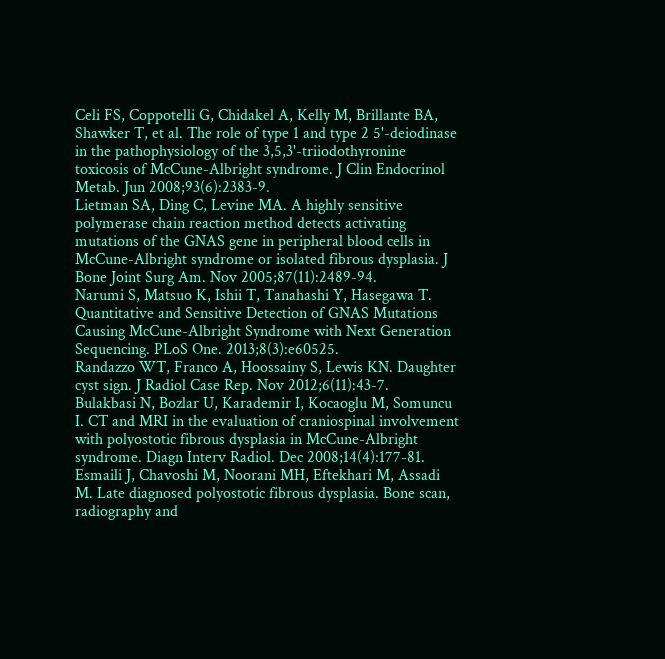Celi FS, Coppotelli G, Chidakel A, Kelly M, Brillante BA, Shawker T, et al. The role of type 1 and type 2 5'-deiodinase in the pathophysiology of the 3,5,3'-triiodothyronine toxicosis of McCune-Albright syndrome. J Clin Endocrinol Metab. Jun 2008;93(6):2383-9.
Lietman SA, Ding C, Levine MA. A highly sensitive polymerase chain reaction method detects activating mutations of the GNAS gene in peripheral blood cells in McCune-Albright syndrome or isolated fibrous dysplasia. J Bone Joint Surg Am. Nov 2005;87(11):2489-94.
Narumi S, Matsuo K, Ishii T, Tanahashi Y, Hasegawa T. Quantitative and Sensitive Detection of GNAS Mutations Causing McCune-Albright Syndrome with Next Generation Sequencing. PLoS One. 2013;8(3):e60525.
Randazzo WT, Franco A, Hoossainy S, Lewis KN. Daughter cyst sign. J Radiol Case Rep. Nov 2012;6(11):43-7.
Bulakbasi N, Bozlar U, Karademir I, Kocaoglu M, Somuncu I. CT and MRI in the evaluation of craniospinal involvement with polyostotic fibrous dysplasia in McCune-Albright syndrome. Diagn Interv Radiol. Dec 2008;14(4):177-81.
Esmaili J, Chavoshi M, Noorani MH, Eftekhari M, Assadi M. Late diagnosed polyostotic fibrous dysplasia. Bone scan, radiography and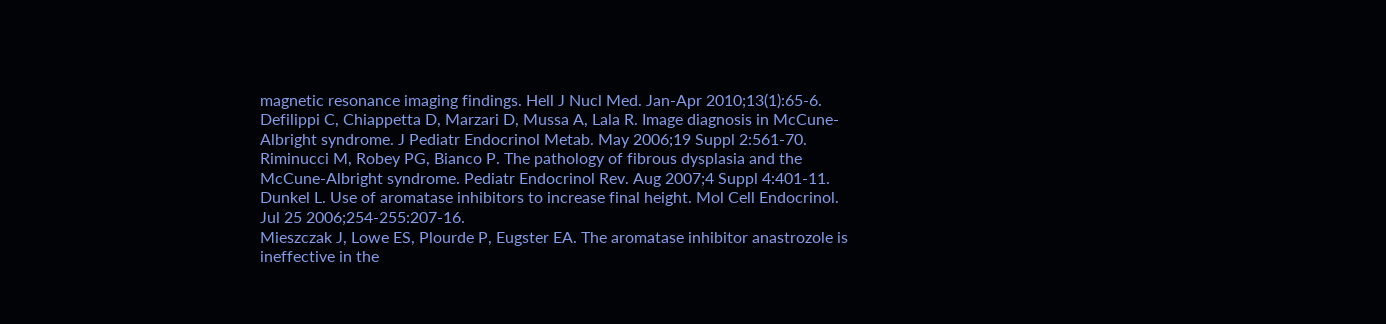magnetic resonance imaging findings. Hell J Nucl Med. Jan-Apr 2010;13(1):65-6.
Defilippi C, Chiappetta D, Marzari D, Mussa A, Lala R. Image diagnosis in McCune-Albright syndrome. J Pediatr Endocrinol Metab. May 2006;19 Suppl 2:561-70.
Riminucci M, Robey PG, Bianco P. The pathology of fibrous dysplasia and the McCune-Albright syndrome. Pediatr Endocrinol Rev. Aug 2007;4 Suppl 4:401-11.
Dunkel L. Use of aromatase inhibitors to increase final height. Mol Cell Endocrinol. Jul 25 2006;254-255:207-16.
Mieszczak J, Lowe ES, Plourde P, Eugster EA. The aromatase inhibitor anastrozole is ineffective in the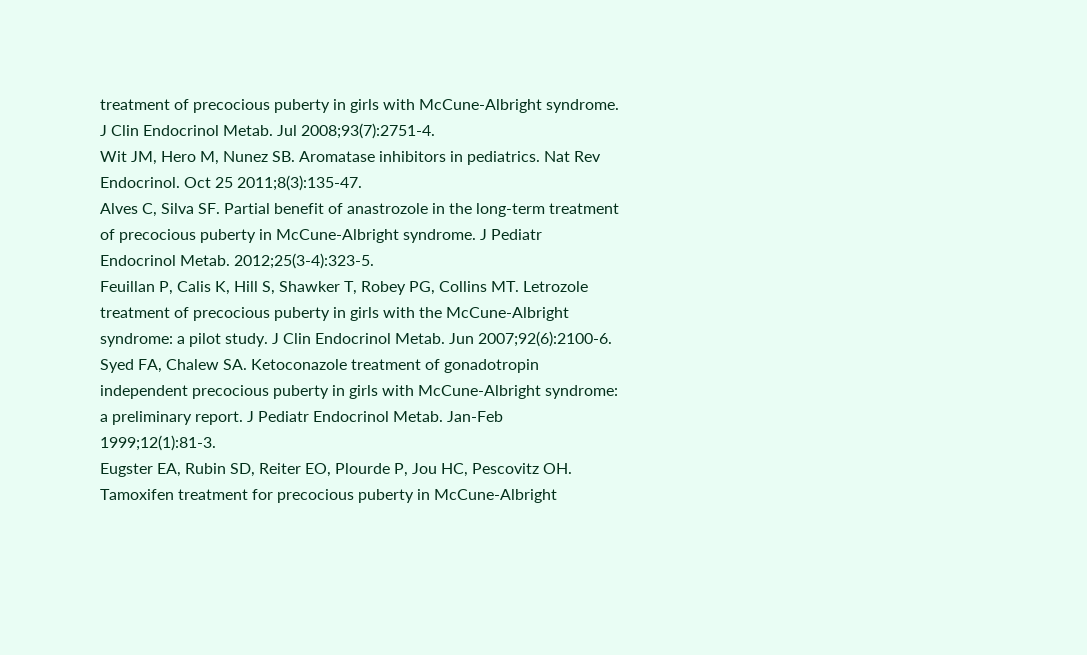treatment of precocious puberty in girls with McCune-Albright syndrome. J Clin Endocrinol Metab. Jul 2008;93(7):2751-4.
Wit JM, Hero M, Nunez SB. Aromatase inhibitors in pediatrics. Nat Rev Endocrinol. Oct 25 2011;8(3):135-47.
Alves C, Silva SF. Partial benefit of anastrozole in the long-term treatment of precocious puberty in McCune-Albright syndrome. J Pediatr Endocrinol Metab. 2012;25(3-4):323-5.
Feuillan P, Calis K, Hill S, Shawker T, Robey PG, Collins MT. Letrozole treatment of precocious puberty in girls with the McCune-Albright syndrome: a pilot study. J Clin Endocrinol Metab. Jun 2007;92(6):2100-6.
Syed FA, Chalew SA. Ketoconazole treatment of gonadotropin independent precocious puberty in girls with McCune-Albright syndrome: a preliminary report. J Pediatr Endocrinol Metab. Jan-Feb 1999;12(1):81-3.
Eugster EA, Rubin SD, Reiter EO, Plourde P, Jou HC, Pescovitz OH. Tamoxifen treatment for precocious puberty in McCune-Albright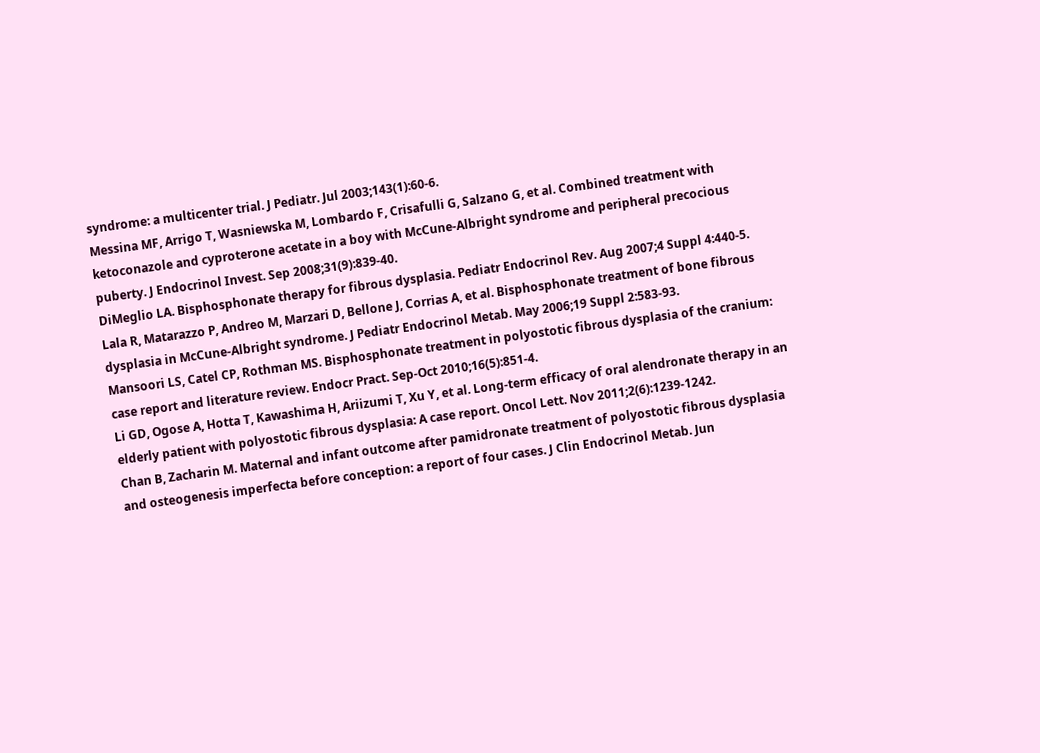syndrome: a multicenter trial. J Pediatr. Jul 2003;143(1):60-6.
Messina MF, Arrigo T, Wasniewska M, Lombardo F, Crisafulli G, Salzano G, et al. Combined treatment with ketoconazole and cyproterone acetate in a boy with McCune-Albright syndrome and peripheral precocious puberty. J Endocrinol Invest. Sep 2008;31(9):839-40.
DiMeglio LA. Bisphosphonate therapy for fibrous dysplasia. Pediatr Endocrinol Rev. Aug 2007;4 Suppl 4:440-5.
Lala R, Matarazzo P, Andreo M, Marzari D, Bellone J, Corrias A, et al. Bisphosphonate treatment of bone fibrous dysplasia in McCune-Albright syndrome. J Pediatr Endocrinol Metab. May 2006;19 Suppl 2:583-93.
Mansoori LS, Catel CP, Rothman MS. Bisphosphonate treatment in polyostotic fibrous dysplasia of the cranium: case report and literature review. Endocr Pract. Sep-Oct 2010;16(5):851-4.
Li GD, Ogose A, Hotta T, Kawashima H, Ariizumi T, Xu Y, et al. Long-term efficacy of oral alendronate therapy in an elderly patient with polyostotic fibrous dysplasia: A case report. Oncol Lett. Nov 2011;2(6):1239-1242.
Chan B, Zacharin M. Maternal and infant outcome after pamidronate treatment of polyostotic fibrous dysplasia and osteogenesis imperfecta before conception: a report of four cases. J Clin Endocrinol Metab. Jun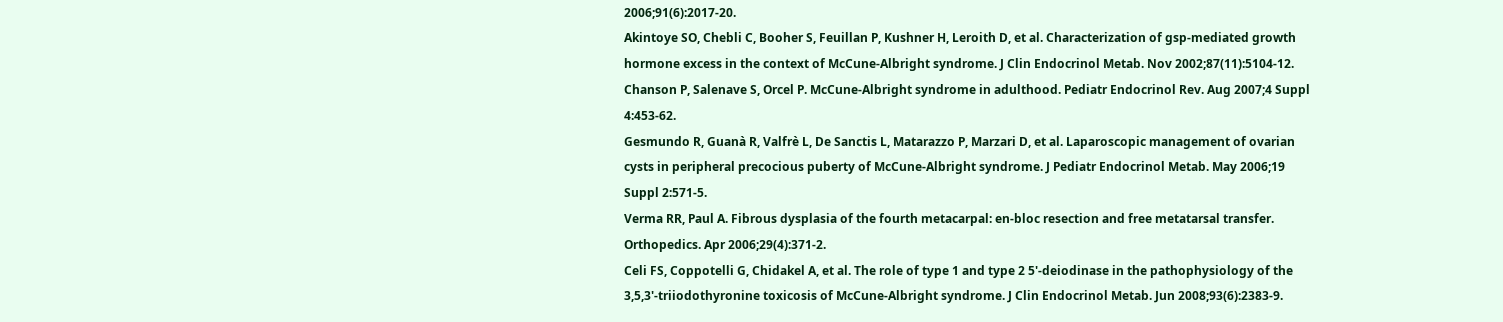2006;91(6):2017-20.
Akintoye SO, Chebli C, Booher S, Feuillan P, Kushner H, Leroith D, et al. Characterization of gsp-mediated growth hormone excess in the context of McCune-Albright syndrome. J Clin Endocrinol Metab. Nov 2002;87(11):5104-12.
Chanson P, Salenave S, Orcel P. McCune-Albright syndrome in adulthood. Pediatr Endocrinol Rev. Aug 2007;4 Suppl 4:453-62.
Gesmundo R, Guanà R, Valfrè L, De Sanctis L, Matarazzo P, Marzari D, et al. Laparoscopic management of ovarian cysts in peripheral precocious puberty of McCune-Albright syndrome. J Pediatr Endocrinol Metab. May 2006;19 Suppl 2:571-5.
Verma RR, Paul A. Fibrous dysplasia of the fourth metacarpal: en-bloc resection and free metatarsal transfer. Orthopedics. Apr 2006;29(4):371-2.
Celi FS, Coppotelli G, Chidakel A, et al. The role of type 1 and type 2 5'-deiodinase in the pathophysiology of the 3,5,3'-triiodothyronine toxicosis of McCune-Albright syndrome. J Clin Endocrinol Metab. Jun 2008;93(6):2383-9.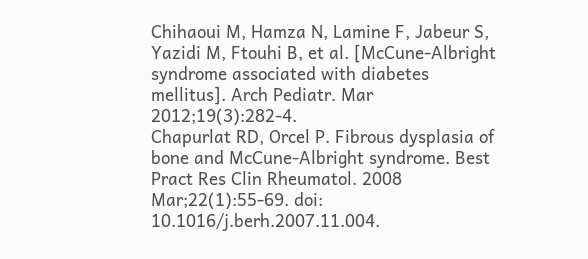Chihaoui M, Hamza N, Lamine F, Jabeur S, Yazidi M, Ftouhi B, et al. [McCune-Albright syndrome associated with diabetes mellitus]. Arch Pediatr. Mar 2012;19(3):282-4.
Chapurlat RD, Orcel P. Fibrous dysplasia of bone and McCune-Albright syndrome. Best Pract Res Clin Rheumatol. 2008 Mar;22(1):55-69. doi: 10.1016/j.berh.2007.11.004.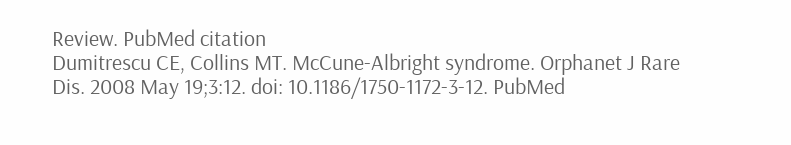Review. PubMed citation
Dumitrescu CE, Collins MT. McCune-Albright syndrome. Orphanet J Rare Dis. 2008 May 19;3:12. doi: 10.1186/1750-1172-3-12. PubMed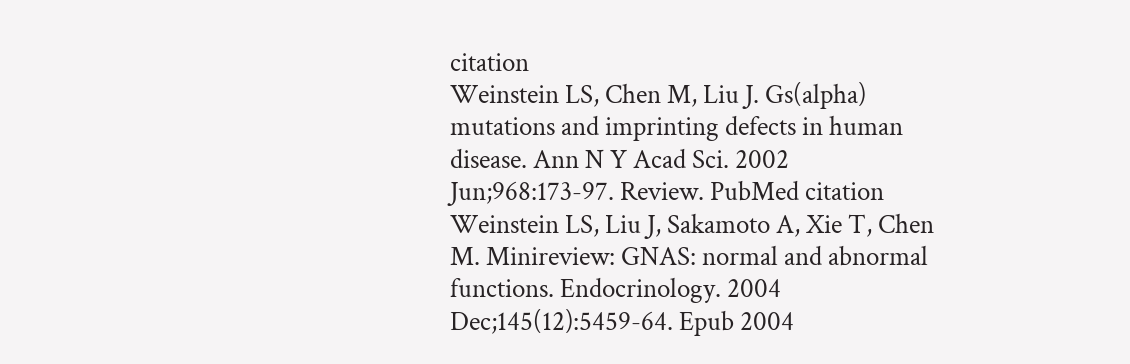citation
Weinstein LS, Chen M, Liu J. Gs(alpha) mutations and imprinting defects in human disease. Ann N Y Acad Sci. 2002 Jun;968:173-97. Review. PubMed citation
Weinstein LS, Liu J, Sakamoto A, Xie T, Chen M. Minireview: GNAS: normal and abnormal functions. Endocrinology. 2004 Dec;145(12):5459-64. Epub 2004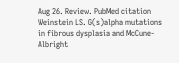Aug 26. Review. PubMed citation
Weinstein LS. G(s)alpha mutations in fibrous dysplasia and McCune-Albright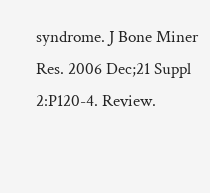syndrome. J Bone Miner Res. 2006 Dec;21 Suppl 2:P120-4. Review.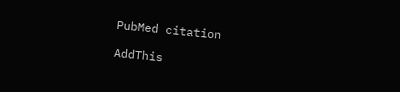PubMed citation

AddThis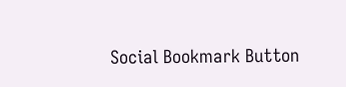Social Bookmark Button